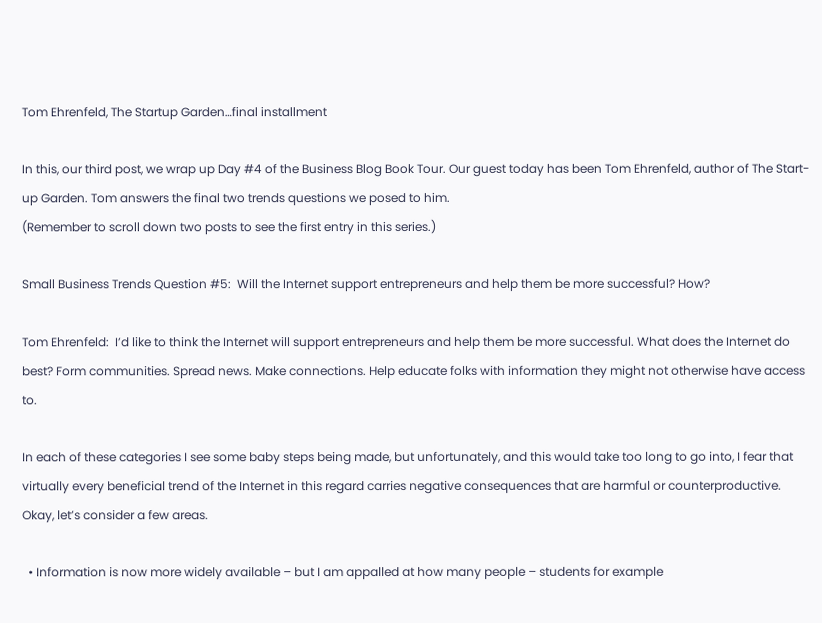Tom Ehrenfeld, The Startup Garden…final installment

In this, our third post, we wrap up Day #4 of the Business Blog Book Tour. Our guest today has been Tom Ehrenfeld, author of The Start-up Garden. Tom answers the final two trends questions we posed to him.
(Remember to scroll down two posts to see the first entry in this series.)

Small Business Trends Question #5:  Will the Internet support entrepreneurs and help them be more successful? How?

Tom Ehrenfeld:  I’d like to think the Internet will support entrepreneurs and help them be more successful. What does the Internet do best? Form communities. Spread news. Make connections. Help educate folks with information they might not otherwise have access to.

In each of these categories I see some baby steps being made, but unfortunately, and this would take too long to go into, I fear that virtually every beneficial trend of the Internet in this regard carries negative consequences that are harmful or counterproductive.  Okay, let’s consider a few areas.

  • Information is now more widely available – but I am appalled at how many people – students for example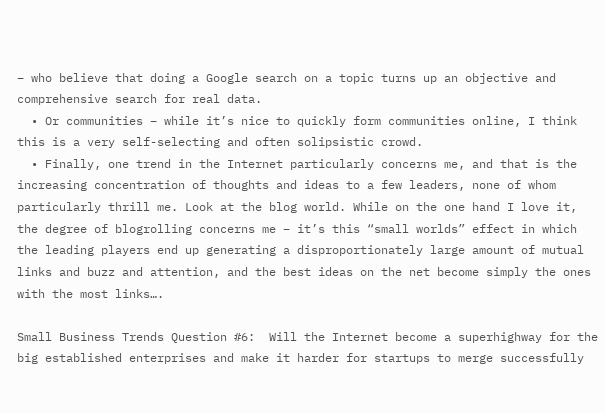– who believe that doing a Google search on a topic turns up an objective and comprehensive search for real data.
  • Or communities – while it’s nice to quickly form communities online, I think this is a very self-selecting and often solipsistic crowd.
  • Finally, one trend in the Internet particularly concerns me, and that is the increasing concentration of thoughts and ideas to a few leaders, none of whom particularly thrill me. Look at the blog world. While on the one hand I love it, the degree of blogrolling concerns me – it’s this “small worlds” effect in which the leading players end up generating a disproportionately large amount of mutual links and buzz and attention, and the best ideas on the net become simply the ones with the most links….

Small Business Trends Question #6:  Will the Internet become a superhighway for the big established enterprises and make it harder for startups to merge successfully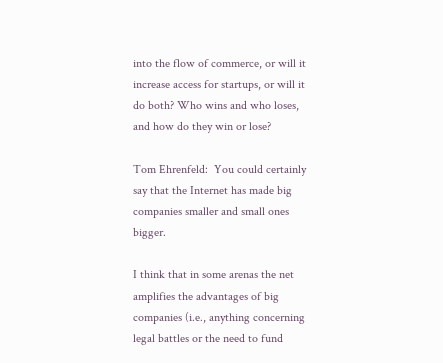into the flow of commerce, or will it increase access for startups, or will it do both? Who wins and who loses, and how do they win or lose?

Tom Ehrenfeld:  You could certainly say that the Internet has made big companies smaller and small ones bigger.

I think that in some arenas the net amplifies the advantages of big companies (i.e., anything concerning legal battles or the need to fund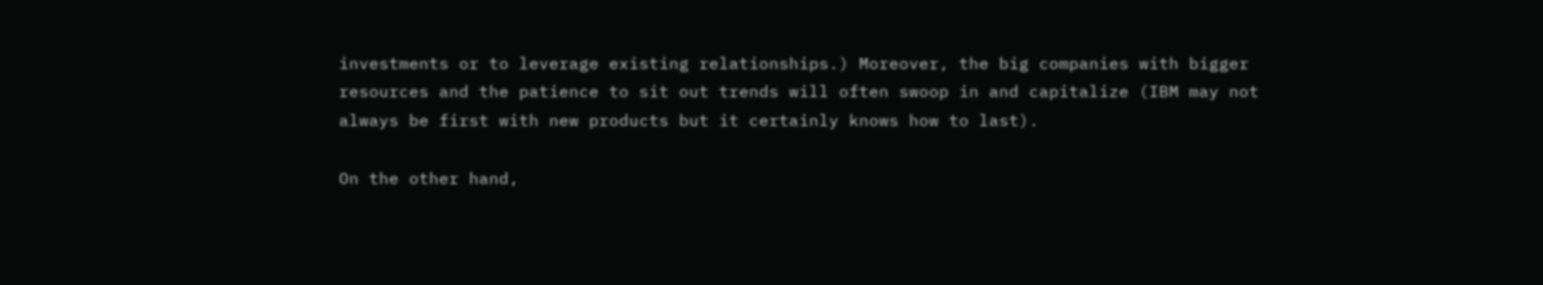investments or to leverage existing relationships.) Moreover, the big companies with bigger resources and the patience to sit out trends will often swoop in and capitalize (IBM may not always be first with new products but it certainly knows how to last).

On the other hand,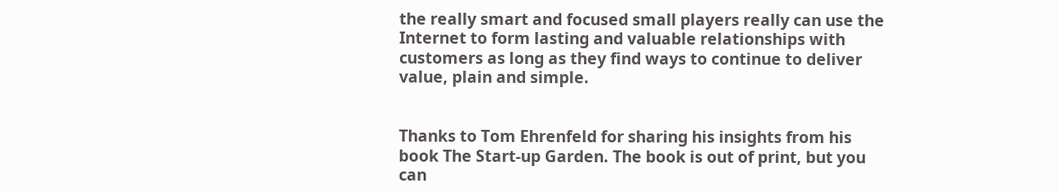the really smart and focused small players really can use the Internet to form lasting and valuable relationships with customers as long as they find ways to continue to deliver value, plain and simple.


Thanks to Tom Ehrenfeld for sharing his insights from his book The Start-up Garden. The book is out of print, but you can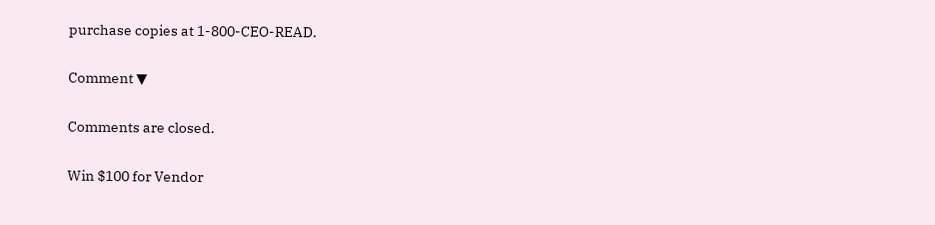purchase copies at 1-800-CEO-READ.

Comment ▼

Comments are closed.

Win $100 for Vendor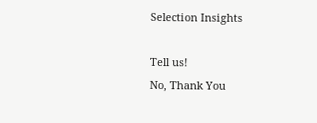Selection Insights

Tell us!
No, Thank You